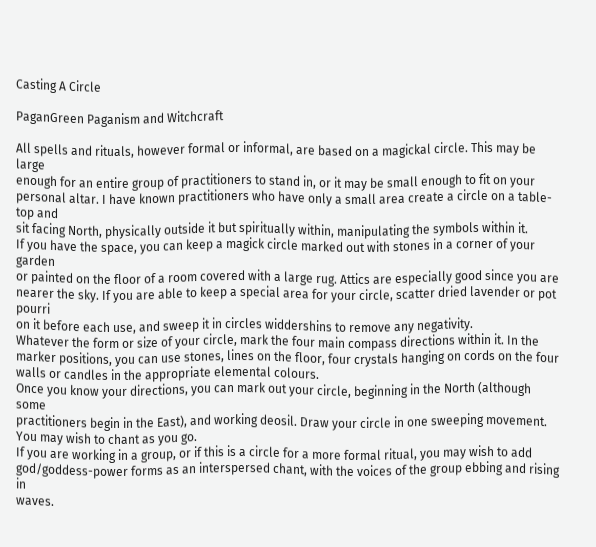Casting A Circle

PaganGreen Paganism and Witchcraft

All spells and rituals, however formal or informal, are based on a magickal circle. This may be large
enough for an entire group of practitioners to stand in, or it may be small enough to fit on your
personal altar. I have known practitioners who have only a small area create a circle on a table-top and
sit facing North, physically outside it but spiritually within, manipulating the symbols within it.
If you have the space, you can keep a magick circle marked out with stones in a corner of your garden
or painted on the floor of a room covered with a large rug. Attics are especially good since you are
nearer the sky. If you are able to keep a special area for your circle, scatter dried lavender or pot pourri
on it before each use, and sweep it in circles widdershins to remove any negativity.
Whatever the form or size of your circle, mark the four main compass directions within it. In the
marker positions, you can use stones, lines on the floor, four crystals hanging on cords on the four
walls or candles in the appropriate elemental colours.
Once you know your directions, you can mark out your circle, beginning in the North (although some
practitioners begin in the East), and working deosil. Draw your circle in one sweeping movement.
You may wish to chant as you go.
If you are working in a group, or if this is a circle for a more formal ritual, you may wish to add
god/goddess-power forms as an interspersed chant, with the voices of the group ebbing and rising in
waves.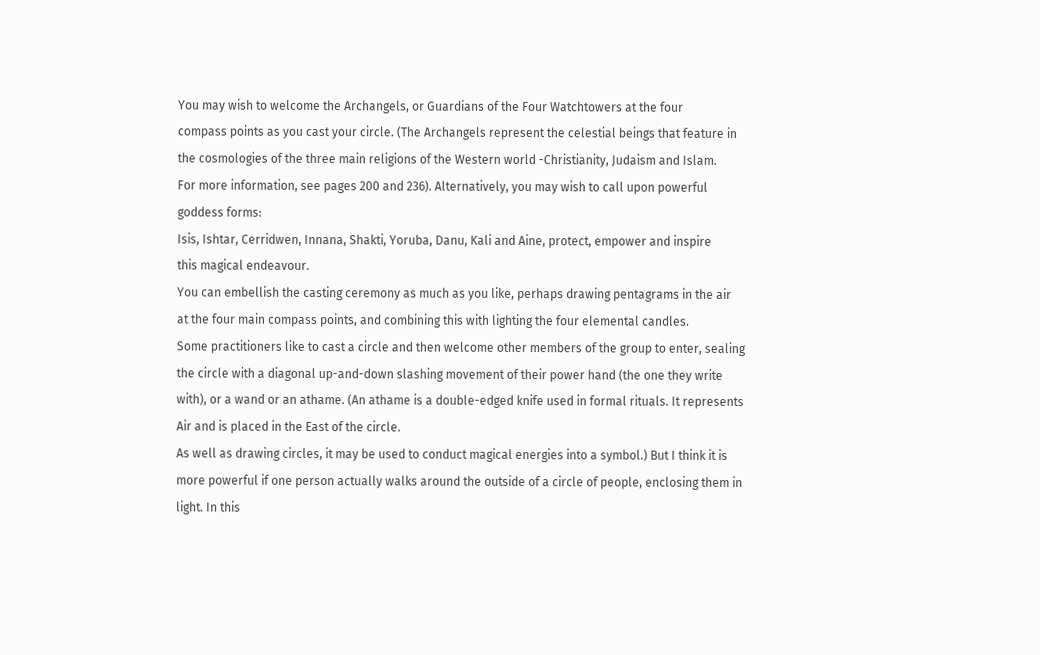You may wish to welcome the Archangels, or Guardians of the Four Watchtowers at the four
compass points as you cast your circle. (The Archangels represent the celestial beings that feature in
the cosmologies of the three main religions of the Western world -Christianity, Judaism and Islam.
For more information, see pages 200 and 236). Alternatively, you may wish to call upon powerful
goddess forms:
Isis, Ishtar, Cerridwen, Innana, Shakti, Yoruba, Danu, Kali and Aine, protect, empower and inspire
this magical endeavour.
You can embellish the casting ceremony as much as you like, perhaps drawing pentagrams in the air
at the four main compass points, and combining this with lighting the four elemental candles.
Some practitioners like to cast a circle and then welcome other members of the group to enter, sealing
the circle with a diagonal up-and-down slashing movement of their power hand (the one they write
with), or a wand or an athame. (An athame is a double-edged knife used in formal rituals. It represents
Air and is placed in the East of the circle.
As well as drawing circles, it may be used to conduct magical energies into a symbol.) But I think it is
more powerful if one person actually walks around the outside of a circle of people, enclosing them in
light. In this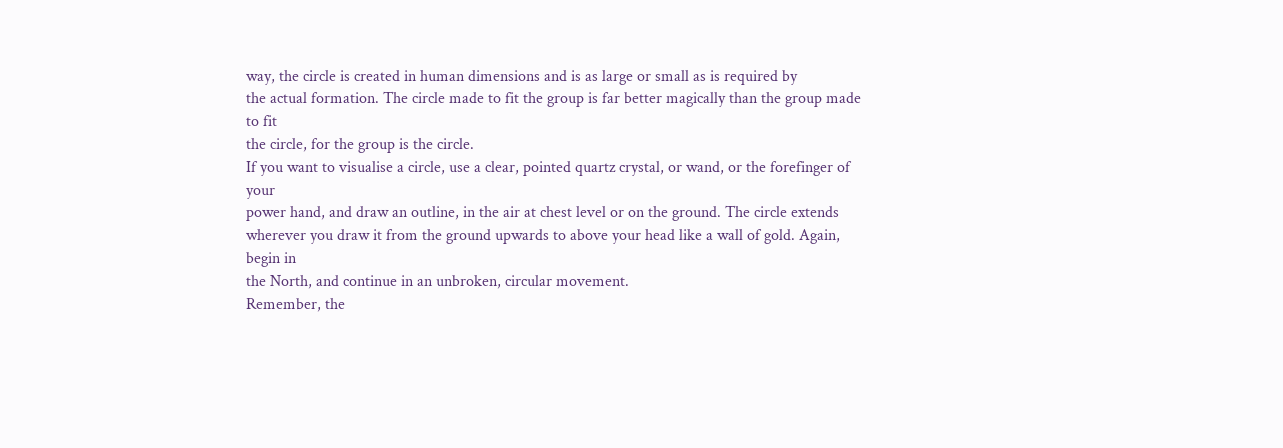way, the circle is created in human dimensions and is as large or small as is required by
the actual formation. The circle made to fit the group is far better magically than the group made to fit
the circle, for the group is the circle.
If you want to visualise a circle, use a clear, pointed quartz crystal, or wand, or the forefinger of your
power hand, and draw an outline, in the air at chest level or on the ground. The circle extends
wherever you draw it from the ground upwards to above your head like a wall of gold. Again, begin in
the North, and continue in an unbroken, circular movement.
Remember, the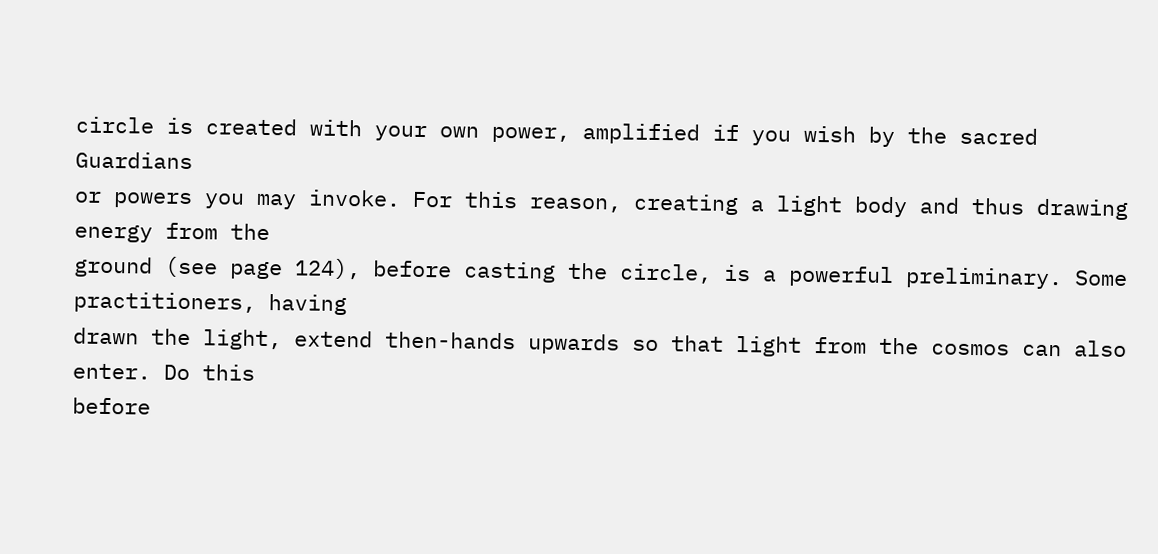circle is created with your own power, amplified if you wish by the sacred Guardians
or powers you may invoke. For this reason, creating a light body and thus drawing energy from the
ground (see page 124), before casting the circle, is a powerful preliminary. Some practitioners, having
drawn the light, extend then-hands upwards so that light from the cosmos can also enter. Do this
before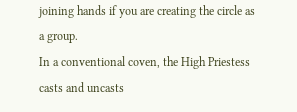joining hands if you are creating the circle as a group.
In a conventional coven, the High Priestess casts and uncasts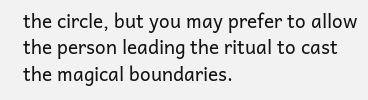the circle, but you may prefer to allow
the person leading the ritual to cast the magical boundaries.